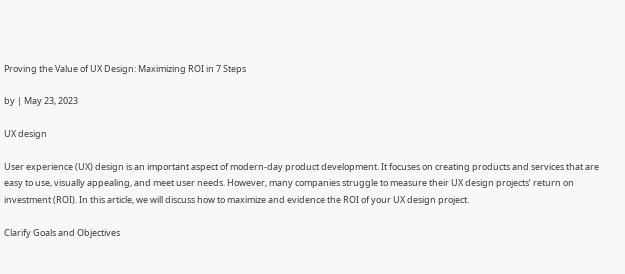Proving the Value of UX Design: Maximizing ROI in 7 Steps

by | May 23, 2023

UX design

User experience (UX) design is an important aspect of modern-day product development. It focuses on creating products and services that are easy to use, visually appealing, and meet user needs. However, many companies struggle to measure their UX design projects’ return on investment (ROI). In this article, we will discuss how to maximize and evidence the ROI of your UX design project.

Clarify Goals and Objectives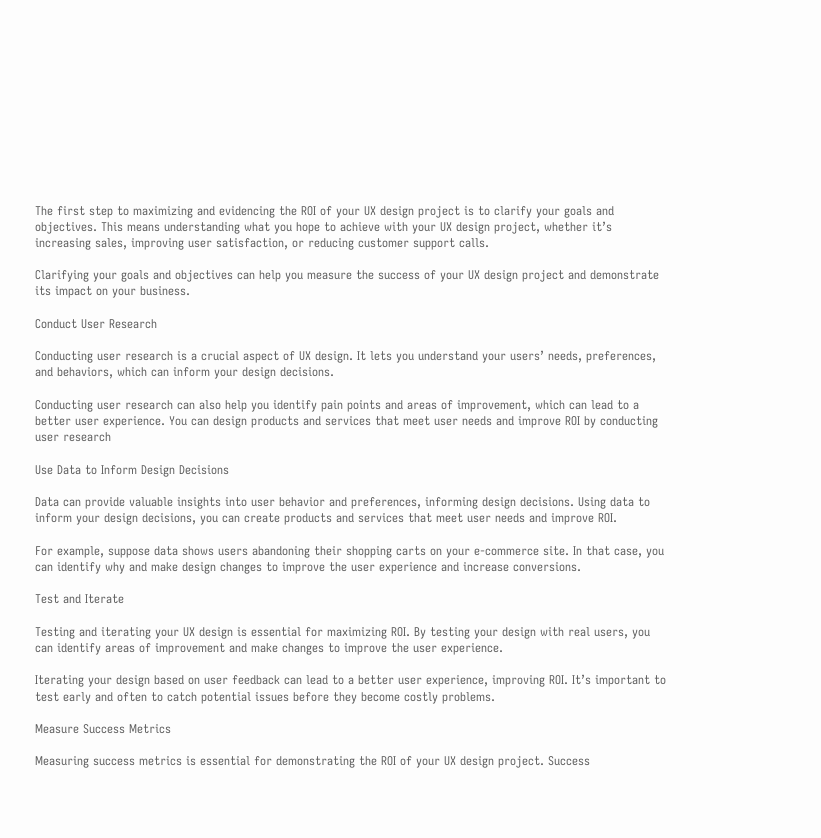The first step to maximizing and evidencing the ROI of your UX design project is to clarify your goals and objectives. This means understanding what you hope to achieve with your UX design project, whether it’s increasing sales, improving user satisfaction, or reducing customer support calls.

Clarifying your goals and objectives can help you measure the success of your UX design project and demonstrate its impact on your business.

Conduct User Research

Conducting user research is a crucial aspect of UX design. It lets you understand your users’ needs, preferences, and behaviors, which can inform your design decisions.

Conducting user research can also help you identify pain points and areas of improvement, which can lead to a better user experience. You can design products and services that meet user needs and improve ROI by conducting user research

Use Data to Inform Design Decisions

Data can provide valuable insights into user behavior and preferences, informing design decisions. Using data to inform your design decisions, you can create products and services that meet user needs and improve ROI.

For example, suppose data shows users abandoning their shopping carts on your e-commerce site. In that case, you can identify why and make design changes to improve the user experience and increase conversions.

Test and Iterate

Testing and iterating your UX design is essential for maximizing ROI. By testing your design with real users, you can identify areas of improvement and make changes to improve the user experience.

Iterating your design based on user feedback can lead to a better user experience, improving ROI. It’s important to test early and often to catch potential issues before they become costly problems.

Measure Success Metrics

Measuring success metrics is essential for demonstrating the ROI of your UX design project. Success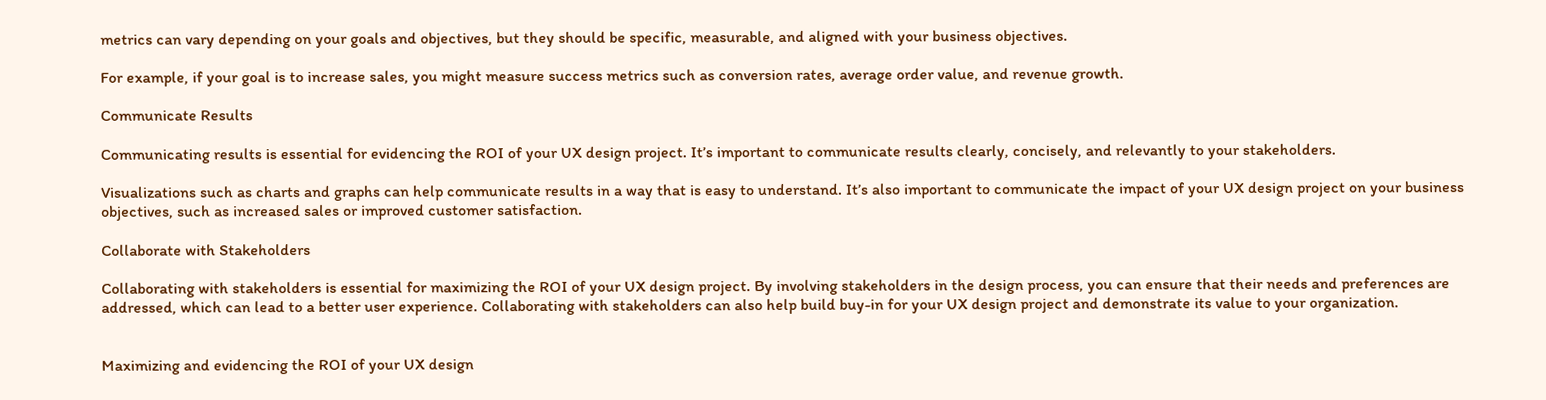metrics can vary depending on your goals and objectives, but they should be specific, measurable, and aligned with your business objectives.

For example, if your goal is to increase sales, you might measure success metrics such as conversion rates, average order value, and revenue growth.

Communicate Results

Communicating results is essential for evidencing the ROI of your UX design project. It’s important to communicate results clearly, concisely, and relevantly to your stakeholders.

Visualizations such as charts and graphs can help communicate results in a way that is easy to understand. It’s also important to communicate the impact of your UX design project on your business objectives, such as increased sales or improved customer satisfaction.

Collaborate with Stakeholders

Collaborating with stakeholders is essential for maximizing the ROI of your UX design project. By involving stakeholders in the design process, you can ensure that their needs and preferences are addressed, which can lead to a better user experience. Collaborating with stakeholders can also help build buy-in for your UX design project and demonstrate its value to your organization.


Maximizing and evidencing the ROI of your UX design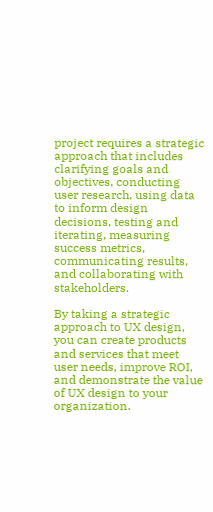project requires a strategic approach that includes clarifying goals and objectives, conducting user research, using data to inform design decisions, testing and iterating, measuring success metrics, communicating results, and collaborating with stakeholders.

By taking a strategic approach to UX design, you can create products and services that meet user needs, improve ROI, and demonstrate the value of UX design to your organization.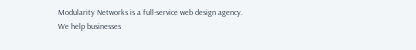Modularity Networks is a full-service web design agency. We help businesses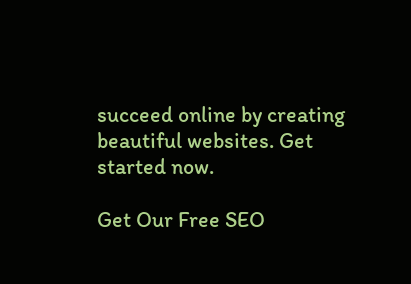succeed online by creating beautiful websites. Get started now.

Get Our Free SEO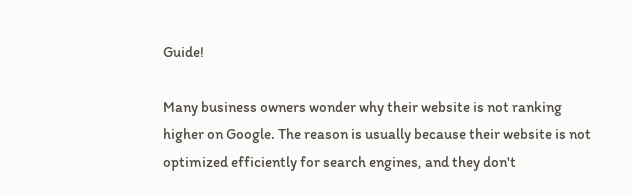Guide!

Many business owners wonder why their website is not ranking higher on Google. The reason is usually because their website is not optimized efficiently for search engines, and they don't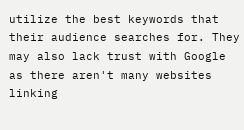utilize the best keywords that their audience searches for. They may also lack trust with Google as there aren't many websites linking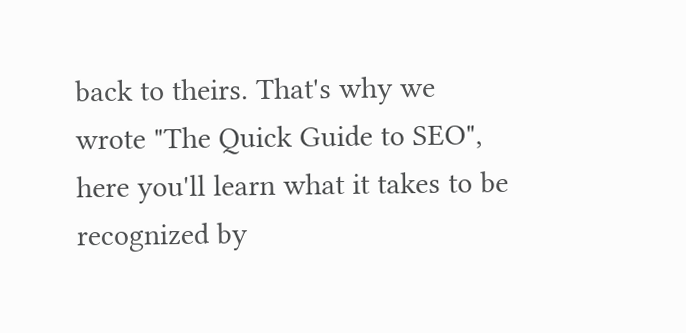back to theirs. That's why we wrote "The Quick Guide to SEO", here you'll learn what it takes to be recognized by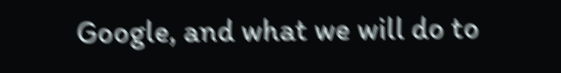Google, and what we will do to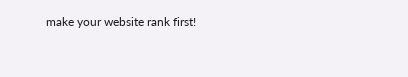make your website rank first!